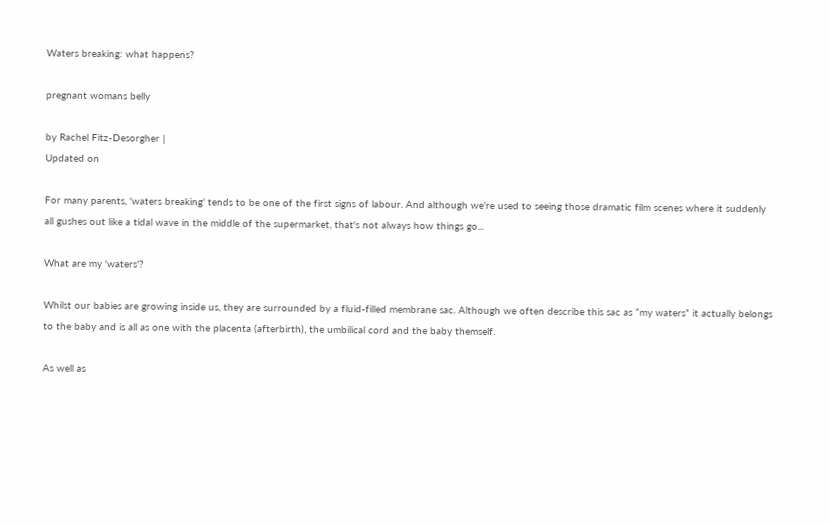Waters breaking: what happens?

pregnant womans belly

by Rachel Fitz-Desorgher |
Updated on

For many parents, 'waters breaking' tends to be one of the first signs of labour. And although we're used to seeing those dramatic film scenes where it suddenly all gushes out like a tidal wave in the middle of the supermarket, that's not always how things go...

What are my 'waters'?

Whilst our babies are growing inside us, they are surrounded by a fluid-filled membrane sac. Although we often describe this sac as “my waters” it actually belongs to the baby and is all as one with the placenta (afterbirth), the umbilical cord and the baby themself.

As well as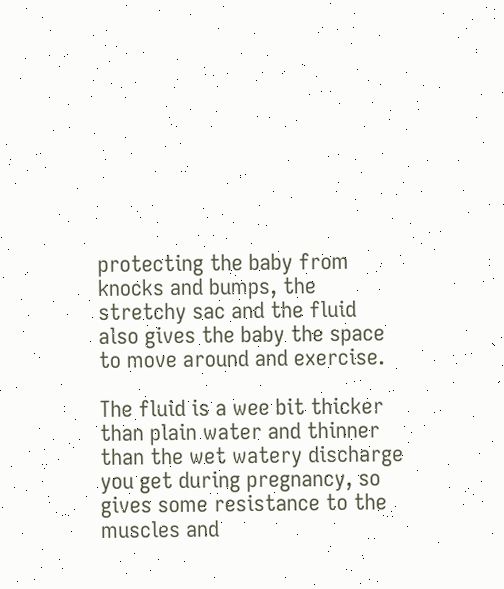protecting the baby from knocks and bumps, the stretchy sac and the fluid also gives the baby the space to move around and exercise.

The fluid is a wee bit thicker than plain water and thinner than the wet watery discharge you get during pregnancy, so gives some resistance to the muscles and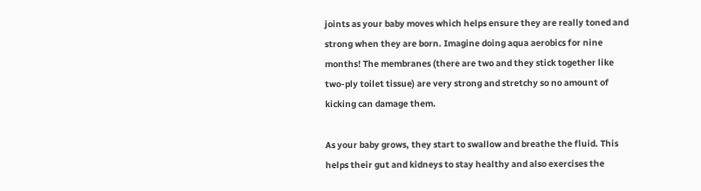joints as your baby moves which helps ensure they are really toned and strong when they are born. Imagine doing aqua aerobics for nine months! The membranes (there are two and they stick together like two-ply toilet tissue) are very strong and stretchy so no amount of kicking can damage them.

As your baby grows, they start to swallow and breathe the fluid. This helps their gut and kidneys to stay healthy and also exercises the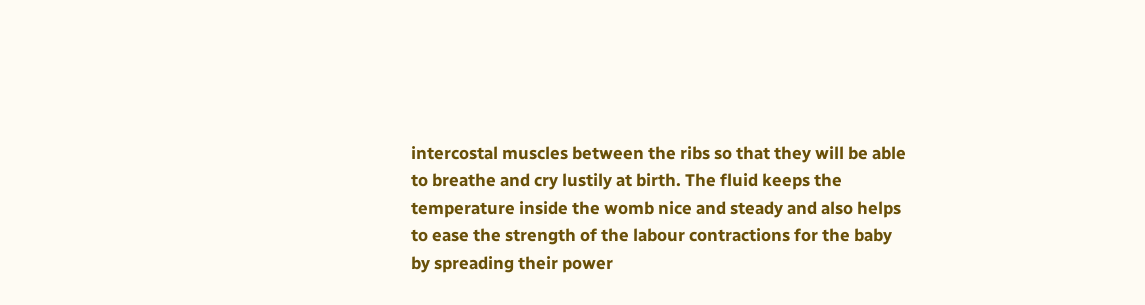intercostal muscles between the ribs so that they will be able to breathe and cry lustily at birth. The fluid keeps the temperature inside the womb nice and steady and also helps to ease the strength of the labour contractions for the baby by spreading their power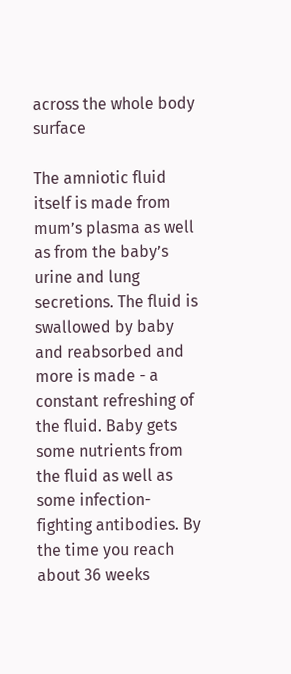across the whole body surface

The amniotic fluid itself is made from mum’s plasma as well as from the baby’s urine and lung secretions. The fluid is swallowed by baby and reabsorbed and more is made - a constant refreshing of the fluid. Baby gets some nutrients from the fluid as well as some infection-fighting antibodies. By the time you reach about 36 weeks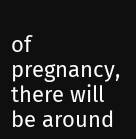of pregnancy, there will be around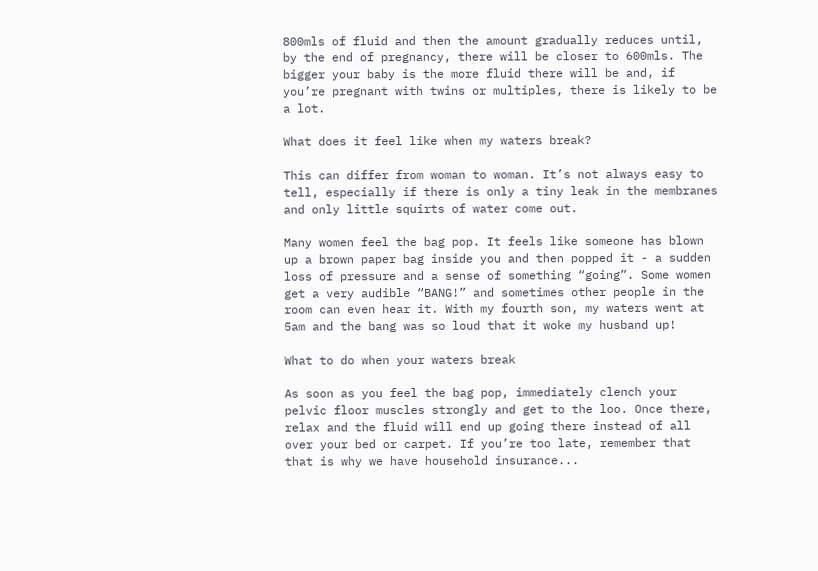800mls of fluid and then the amount gradually reduces until, by the end of pregnancy, there will be closer to 600mls. The bigger your baby is the more fluid there will be and, if you’re pregnant with twins or multiples, there is likely to be a lot.

What does it feel like when my waters break?

This can differ from woman to woman. It’s not always easy to tell, especially if there is only a tiny leak in the membranes and only little squirts of water come out.

Many women feel the bag pop. It feels like someone has blown up a brown paper bag inside you and then popped it - a sudden loss of pressure and a sense of something “going”. Some women get a very audible “BANG!” and sometimes other people in the room can even hear it. With my fourth son, my waters went at 5am and the bang was so loud that it woke my husband up!

What to do when your waters break

As soon as you feel the bag pop, immediately clench your pelvic floor muscles strongly and get to the loo. Once there, relax and the fluid will end up going there instead of all over your bed or carpet. If you’re too late, remember that that is why we have household insurance...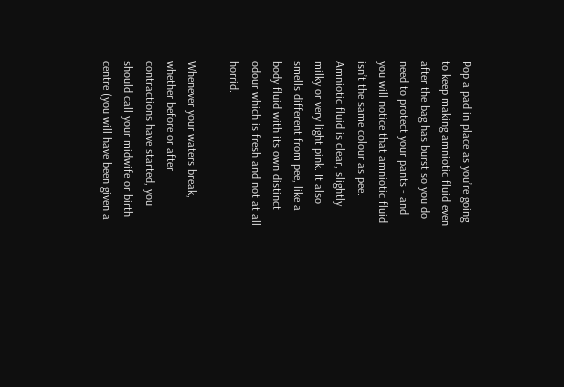Pop a pad in place as you’re going to keep making amniotic fluid even after the bag has burst so you do need to protect your pants - and you will notice that amniotic fluid isn’t the same colour as pee. Amniotic fluid is clear, slightly milky or very light pink. It also smells different from pee, like a body fluid with its own distinct odour which is fresh and not at all horrid.

Whenever your waters break, whether before or after contractions have started, you should call your midwife or birth centre (you will have been given a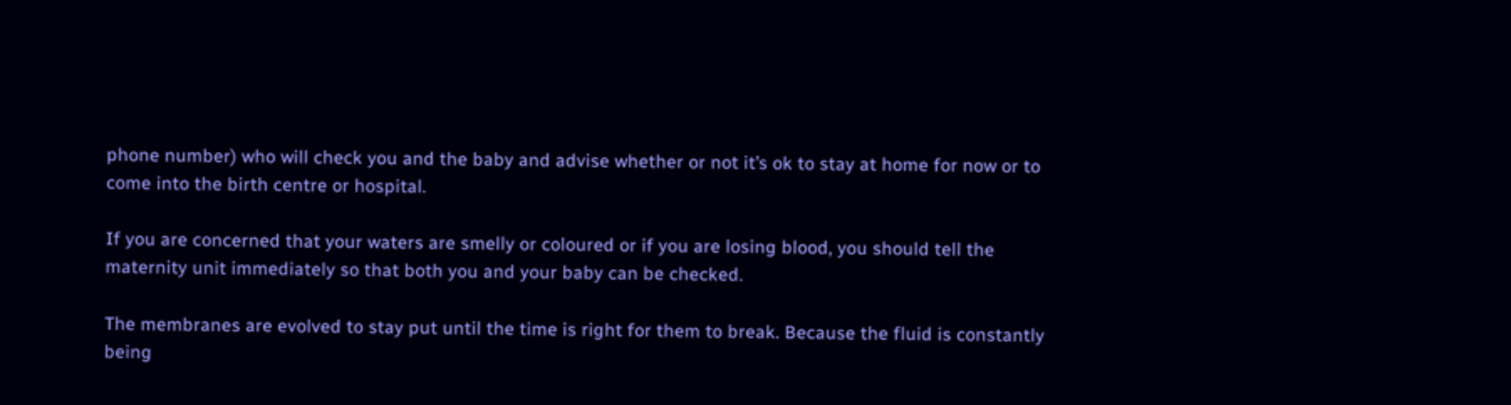phone number) who will check you and the baby and advise whether or not it’s ok to stay at home for now or to come into the birth centre or hospital.

If you are concerned that your waters are smelly or coloured or if you are losing blood, you should tell the maternity unit immediately so that both you and your baby can be checked.

The membranes are evolved to stay put until the time is right for them to break. Because the fluid is constantly being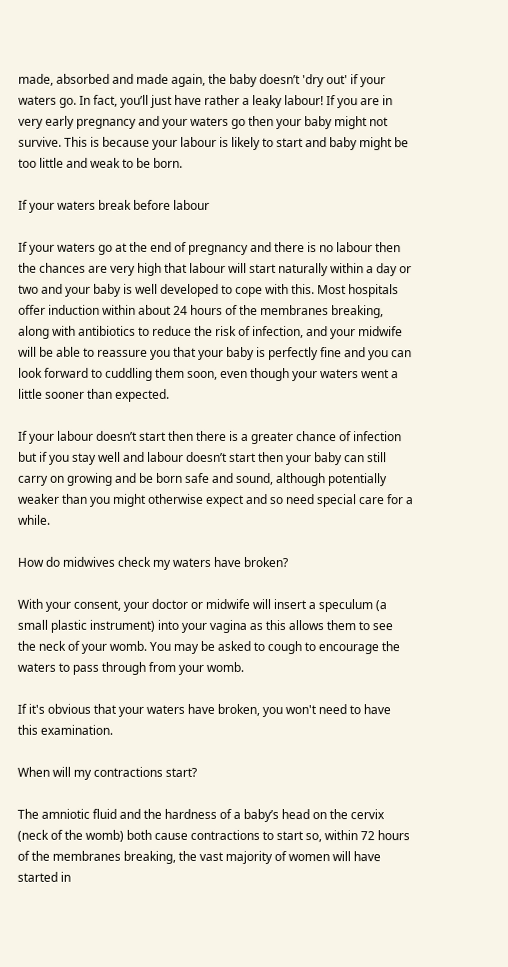made, absorbed and made again, the baby doesn’t 'dry out' if your waters go. In fact, you’ll just have rather a leaky labour! If you are in very early pregnancy and your waters go then your baby might not survive. This is because your labour is likely to start and baby might be too little and weak to be born.

If your waters break before labour

If your waters go at the end of pregnancy and there is no labour then the chances are very high that labour will start naturally within a day or two and your baby is well developed to cope with this. Most hospitals offer induction within about 24 hours of the membranes breaking, along with antibiotics to reduce the risk of infection, and your midwife will be able to reassure you that your baby is perfectly fine and you can look forward to cuddling them soon, even though your waters went a little sooner than expected.

If your labour doesn’t start then there is a greater chance of infection but if you stay well and labour doesn’t start then your baby can still carry on growing and be born safe and sound, although potentially weaker than you might otherwise expect and so need special care for a while.

How do midwives check my waters have broken?

With your consent, your doctor or midwife will insert a speculum (a small plastic instrument) into your vagina as this allows them to see the neck of your womb. You may be asked to cough to encourage the waters to pass through from your womb.

If it's obvious that your waters have broken, you won't need to have this examination.

When will my contractions start?

The amniotic fluid and the hardness of a baby’s head on the cervix (neck of the womb) both cause contractions to start so, within 72 hours of the membranes breaking, the vast majority of women will have started in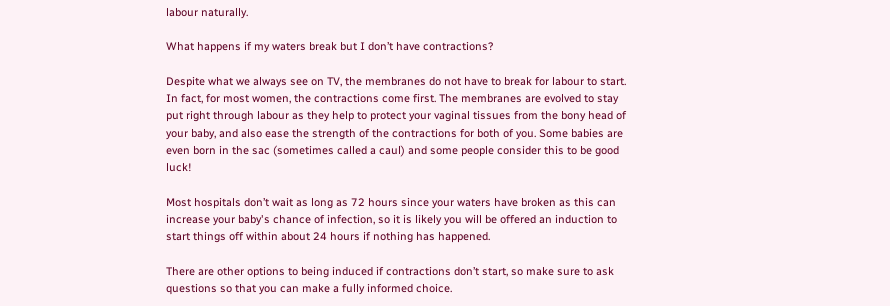labour naturally.

What happens if my waters break but I don’t have contractions?

Despite what we always see on TV, the membranes do not have to break for labour to start. In fact, for most women, the contractions come first. The membranes are evolved to stay put right through labour as they help to protect your vaginal tissues from the bony head of your baby, and also ease the strength of the contractions for both of you. Some babies are even born in the sac (sometimes called a caul) and some people consider this to be good luck!

Most hospitals don’t wait as long as 72 hours since your waters have broken as this can increase your baby's chance of infection, so it is likely you will be offered an induction to start things off within about 24 hours if nothing has happened.

There are other options to being induced if contractions don’t start, so make sure to ask questions so that you can make a fully informed choice.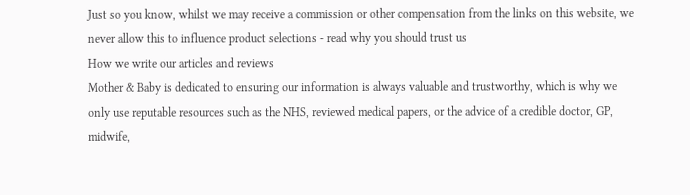Just so you know, whilst we may receive a commission or other compensation from the links on this website, we never allow this to influence product selections - read why you should trust us
How we write our articles and reviews
Mother & Baby is dedicated to ensuring our information is always valuable and trustworthy, which is why we only use reputable resources such as the NHS, reviewed medical papers, or the advice of a credible doctor, GP, midwife,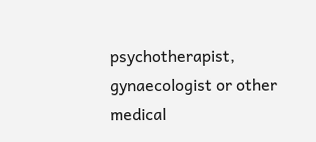psychotherapist, gynaecologist or other medical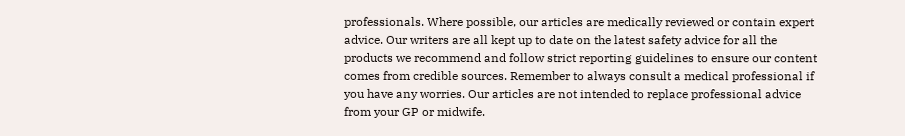professionals. Where possible, our articles are medically reviewed or contain expert advice. Our writers are all kept up to date on the latest safety advice for all the products we recommend and follow strict reporting guidelines to ensure our content comes from credible sources. Remember to always consult a medical professional if you have any worries. Our articles are not intended to replace professional advice from your GP or midwife.